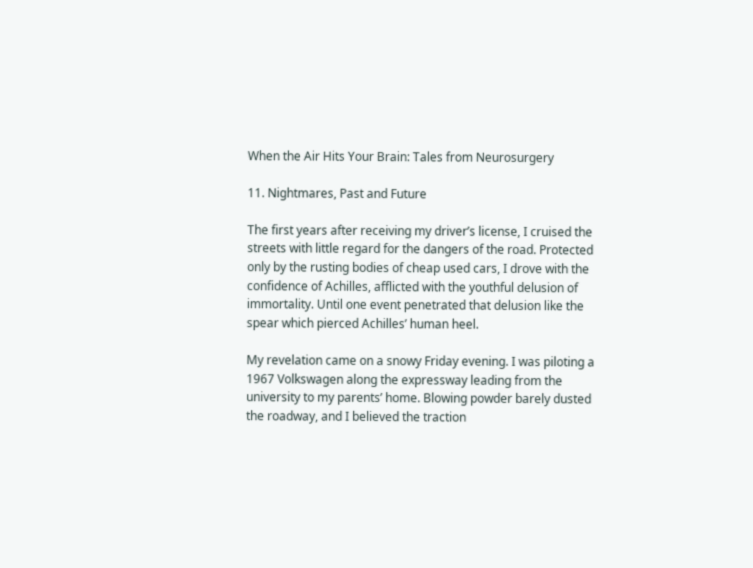When the Air Hits Your Brain: Tales from Neurosurgery

11. Nightmares, Past and Future

The first years after receiving my driver’s license, I cruised the streets with little regard for the dangers of the road. Protected only by the rusting bodies of cheap used cars, I drove with the confidence of Achilles, afflicted with the youthful delusion of immortality. Until one event penetrated that delusion like the spear which pierced Achilles’ human heel.

My revelation came on a snowy Friday evening. I was piloting a 1967 Volkswagen along the expressway leading from the university to my parents’ home. Blowing powder barely dusted the roadway, and I believed the traction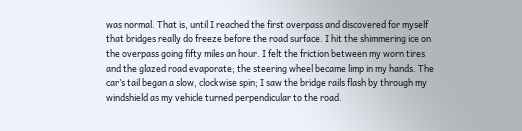was normal. That is, until I reached the first overpass and discovered for myself that bridges really do freeze before the road surface. I hit the shimmering ice on the overpass going fifty miles an hour. I felt the friction between my worn tires and the glazed road evaporate; the steering wheel became limp in my hands. The car’s tail began a slow, clockwise spin; I saw the bridge rails flash by through my windshield as my vehicle turned perpendicular to the road.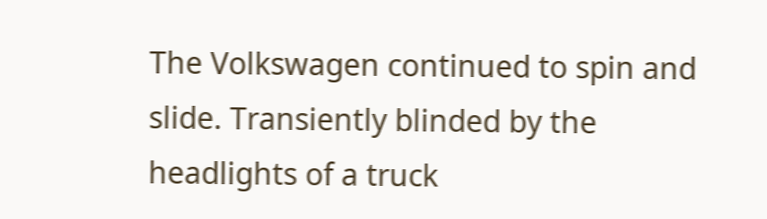The Volkswagen continued to spin and slide. Transiently blinded by the headlights of a truck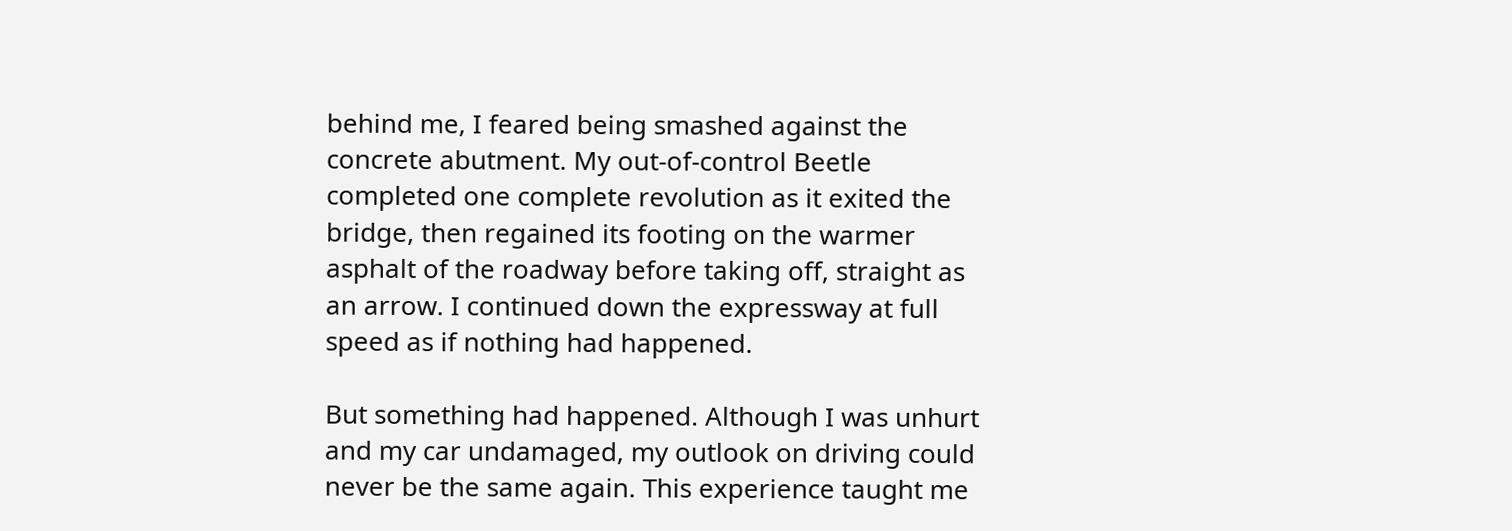behind me, I feared being smashed against the concrete abutment. My out-of-control Beetle completed one complete revolution as it exited the bridge, then regained its footing on the warmer asphalt of the roadway before taking off, straight as an arrow. I continued down the expressway at full speed as if nothing had happened.

But something had happened. Although I was unhurt and my car undamaged, my outlook on driving could never be the same again. This experience taught me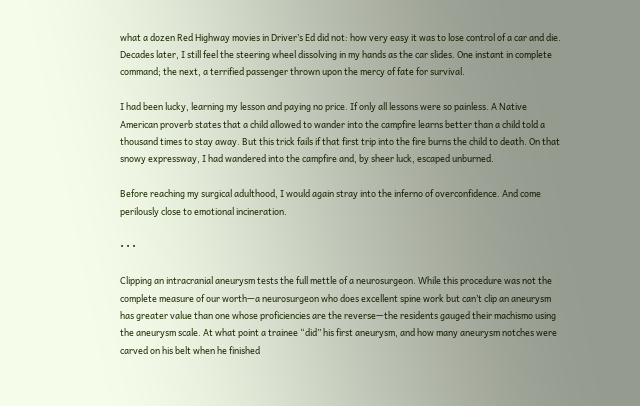what a dozen Red Highway movies in Driver’s Ed did not: how very easy it was to lose control of a car and die. Decades later, I still feel the steering wheel dissolving in my hands as the car slides. One instant in complete command; the next, a terrified passenger thrown upon the mercy of fate for survival.

I had been lucky, learning my lesson and paying no price. If only all lessons were so painless. A Native American proverb states that a child allowed to wander into the campfire learns better than a child told a thousand times to stay away. But this trick fails if that first trip into the fire burns the child to death. On that snowy expressway, I had wandered into the campfire and, by sheer luck, escaped unburned.

Before reaching my surgical adulthood, I would again stray into the inferno of overconfidence. And come perilously close to emotional incineration.

• • •

Clipping an intracranial aneurysm tests the full mettle of a neurosurgeon. While this procedure was not the complete measure of our worth—a neurosurgeon who does excellent spine work but can’t clip an aneurysm has greater value than one whose proficiencies are the reverse—the residents gauged their machismo using the aneurysm scale. At what point a trainee “did” his first aneurysm, and how many aneurysm notches were carved on his belt when he finished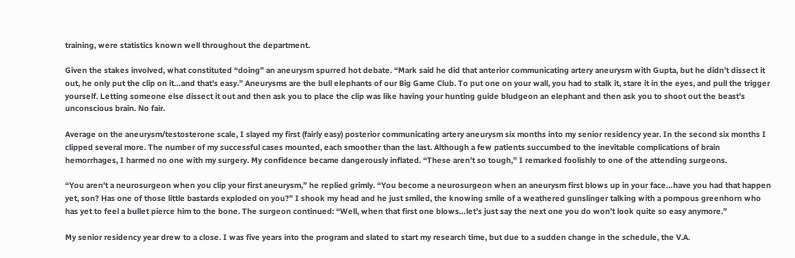training, were statistics known well throughout the department.

Given the stakes involved, what constituted “doing” an aneurysm spurred hot debate. “Mark said he did that anterior communicating artery aneurysm with Gupta, but he didn’t dissect it out, he only put the clip on it…and that’s easy.” Aneurysms are the bull elephants of our Big Game Club. To put one on your wall, you had to stalk it, stare it in the eyes, and pull the trigger yourself. Letting someone else dissect it out and then ask you to place the clip was like having your hunting guide bludgeon an elephant and then ask you to shoot out the beast’s unconscious brain. No fair.

Average on the aneurysm/testosterone scale, I slayed my first (fairly easy) posterior communicating artery aneurysm six months into my senior residency year. In the second six months I clipped several more. The number of my successful cases mounted, each smoother than the last. Although a few patients succumbed to the inevitable complications of brain hemorrhages, I harmed no one with my surgery. My confidence became dangerously inflated. “These aren’t so tough,” I remarked foolishly to one of the attending surgeons.

“You aren’t a neurosurgeon when you clip your first aneurysm,” he replied grimly. “You become a neurosurgeon when an aneurysm first blows up in your face…have you had that happen yet, son? Has one of those little bastards exploded on you?” I shook my head and he just smiled, the knowing smile of a weathered gunslinger talking with a pompous greenhorn who has yet to feel a bullet pierce him to the bone. The surgeon continued: “Well, when that first one blows…let’s just say the next one you do won’t look quite so easy anymore.”

My senior residency year drew to a close. I was five years into the program and slated to start my research time, but due to a sudden change in the schedule, the V.A.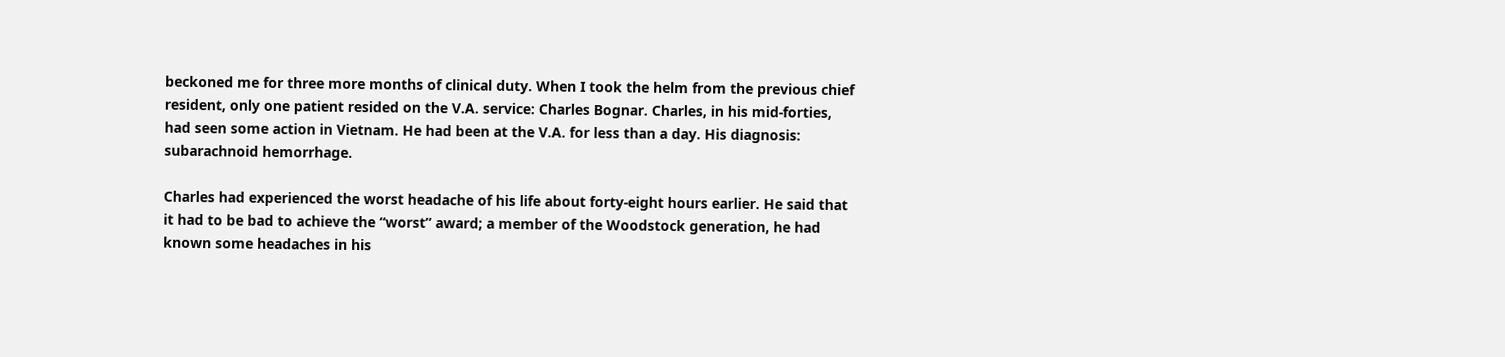beckoned me for three more months of clinical duty. When I took the helm from the previous chief resident, only one patient resided on the V.A. service: Charles Bognar. Charles, in his mid-forties, had seen some action in Vietnam. He had been at the V.A. for less than a day. His diagnosis: subarachnoid hemorrhage.

Charles had experienced the worst headache of his life about forty-eight hours earlier. He said that it had to be bad to achieve the “worst” award; a member of the Woodstock generation, he had known some headaches in his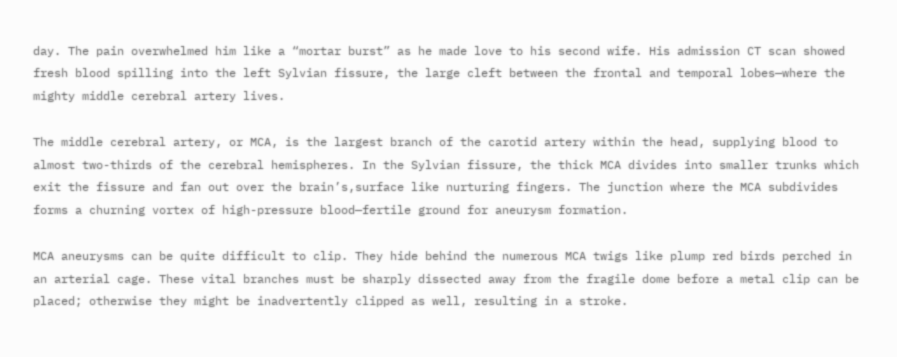day. The pain overwhelmed him like a “mortar burst” as he made love to his second wife. His admission CT scan showed fresh blood spilling into the left Sylvian fissure, the large cleft between the frontal and temporal lobes—where the mighty middle cerebral artery lives.

The middle cerebral artery, or MCA, is the largest branch of the carotid artery within the head, supplying blood to almost two-thirds of the cerebral hemispheres. In the Sylvian fissure, the thick MCA divides into smaller trunks which exit the fissure and fan out over the brain’s,surface like nurturing fingers. The junction where the MCA subdivides forms a churning vortex of high-pressure blood—fertile ground for aneurysm formation.

MCA aneurysms can be quite difficult to clip. They hide behind the numerous MCA twigs like plump red birds perched in an arterial cage. These vital branches must be sharply dissected away from the fragile dome before a metal clip can be placed; otherwise they might be inadvertently clipped as well, resulting in a stroke.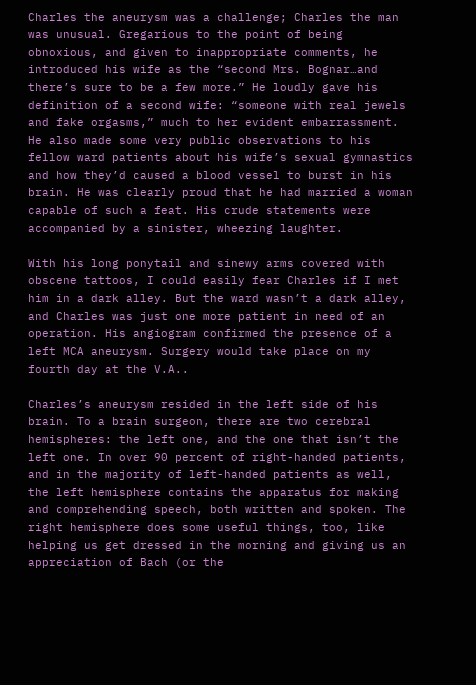Charles the aneurysm was a challenge; Charles the man was unusual. Gregarious to the point of being obnoxious, and given to inappropriate comments, he introduced his wife as the “second Mrs. Bognar…and there’s sure to be a few more.” He loudly gave his definition of a second wife: “someone with real jewels and fake orgasms,” much to her evident embarrassment. He also made some very public observations to his fellow ward patients about his wife’s sexual gymnastics and how they’d caused a blood vessel to burst in his brain. He was clearly proud that he had married a woman capable of such a feat. His crude statements were accompanied by a sinister, wheezing laughter.

With his long ponytail and sinewy arms covered with obscene tattoos, I could easily fear Charles if I met him in a dark alley. But the ward wasn’t a dark alley, and Charles was just one more patient in need of an operation. His angiogram confirmed the presence of a left MCA aneurysm. Surgery would take place on my fourth day at the V.A..

Charles’s aneurysm resided in the left side of his brain. To a brain surgeon, there are two cerebral hemispheres: the left one, and the one that isn’t the left one. In over 90 percent of right-handed patients, and in the majority of left-handed patients as well, the left hemisphere contains the apparatus for making and comprehending speech, both written and spoken. The right hemisphere does some useful things, too, like helping us get dressed in the morning and giving us an appreciation of Bach (or the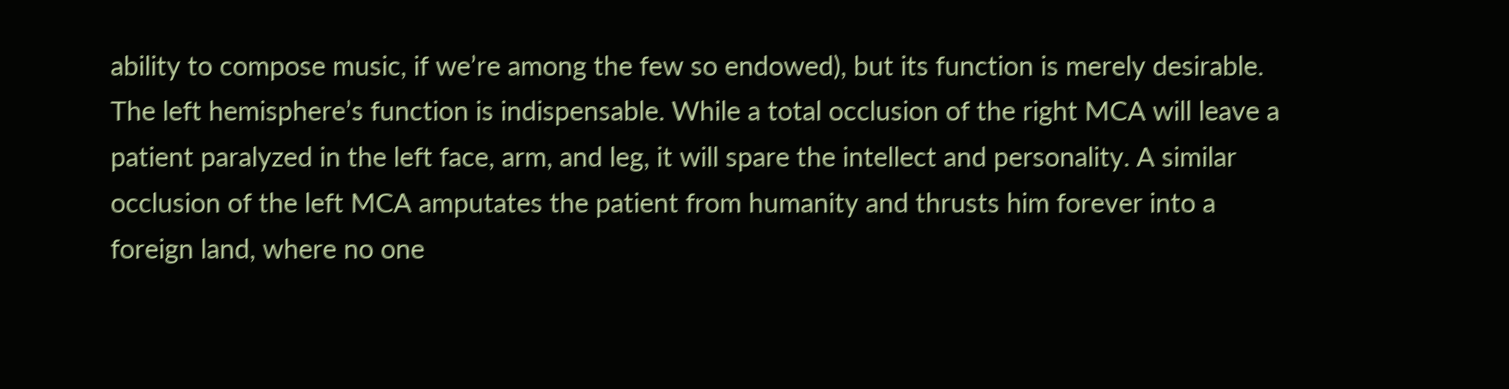ability to compose music, if we’re among the few so endowed), but its function is merely desirable. The left hemisphere’s function is indispensable. While a total occlusion of the right MCA will leave a patient paralyzed in the left face, arm, and leg, it will spare the intellect and personality. A similar occlusion of the left MCA amputates the patient from humanity and thrusts him forever into a foreign land, where no one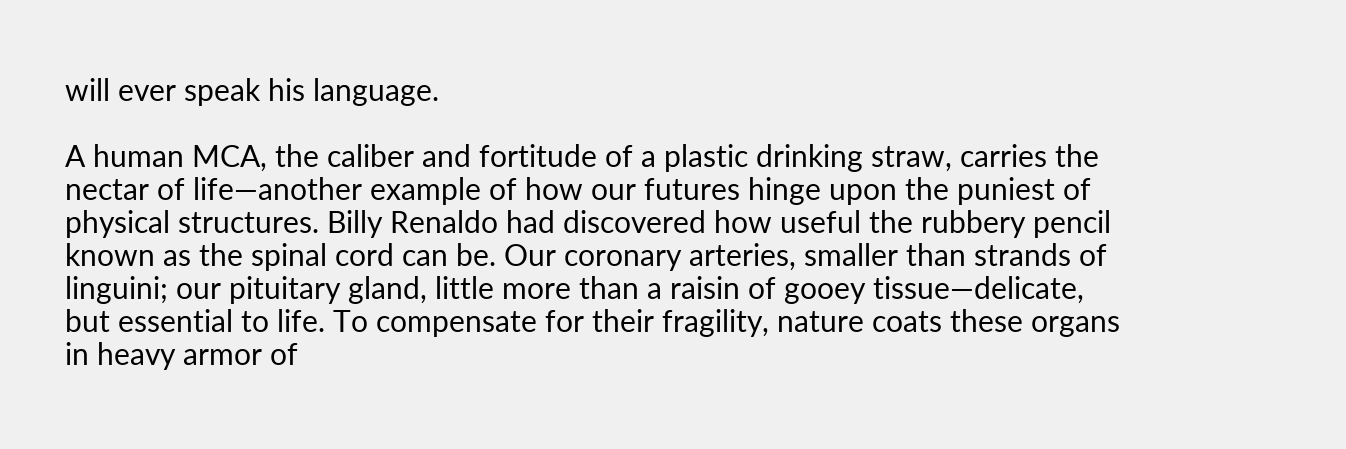will ever speak his language.

A human MCA, the caliber and fortitude of a plastic drinking straw, carries the nectar of life—another example of how our futures hinge upon the puniest of physical structures. Billy Renaldo had discovered how useful the rubbery pencil known as the spinal cord can be. Our coronary arteries, smaller than strands of linguini; our pituitary gland, little more than a raisin of gooey tissue—delicate, but essential to life. To compensate for their fragility, nature coats these organs in heavy armor of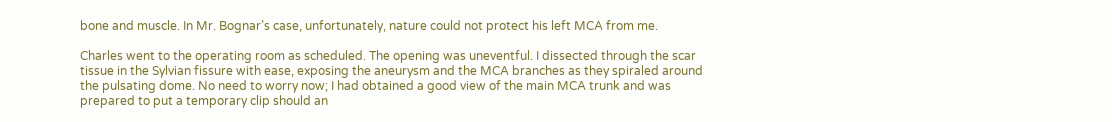bone and muscle. In Mr. Bognar’s case, unfortunately, nature could not protect his left MCA from me.

Charles went to the operating room as scheduled. The opening was uneventful. I dissected through the scar tissue in the Sylvian fissure with ease, exposing the aneurysm and the MCA branches as they spiraled around the pulsating dome. No need to worry now; I had obtained a good view of the main MCA trunk and was prepared to put a temporary clip should an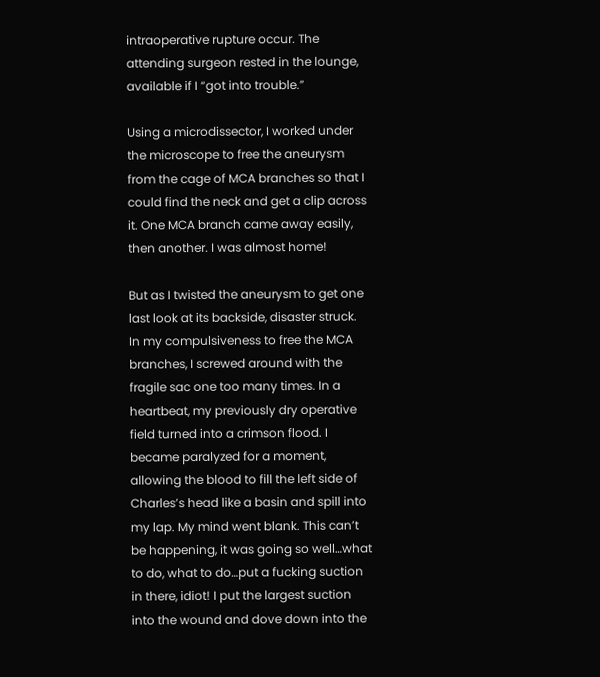intraoperative rupture occur. The attending surgeon rested in the lounge, available if I “got into trouble.”

Using a microdissector, I worked under the microscope to free the aneurysm from the cage of MCA branches so that I could find the neck and get a clip across it. One MCA branch came away easily, then another. I was almost home!

But as I twisted the aneurysm to get one last look at its backside, disaster struck. In my compulsiveness to free the MCA branches, I screwed around with the fragile sac one too many times. In a heartbeat, my previously dry operative field turned into a crimson flood. I became paralyzed for a moment, allowing the blood to fill the left side of Charles’s head like a basin and spill into my lap. My mind went blank. This can’t be happening, it was going so well…what to do, what to do…put a fucking suction in there, idiot! I put the largest suction into the wound and dove down into the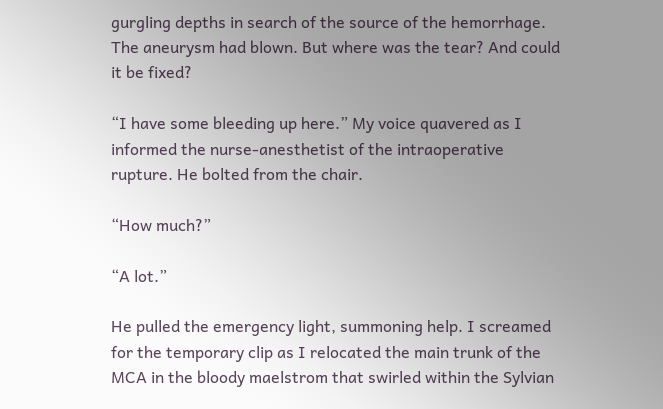gurgling depths in search of the source of the hemorrhage. The aneurysm had blown. But where was the tear? And could it be fixed?

“I have some bleeding up here.” My voice quavered as I informed the nurse-anesthetist of the intraoperative rupture. He bolted from the chair.

“How much?”

“A lot.”

He pulled the emergency light, summoning help. I screamed for the temporary clip as I relocated the main trunk of the MCA in the bloody maelstrom that swirled within the Sylvian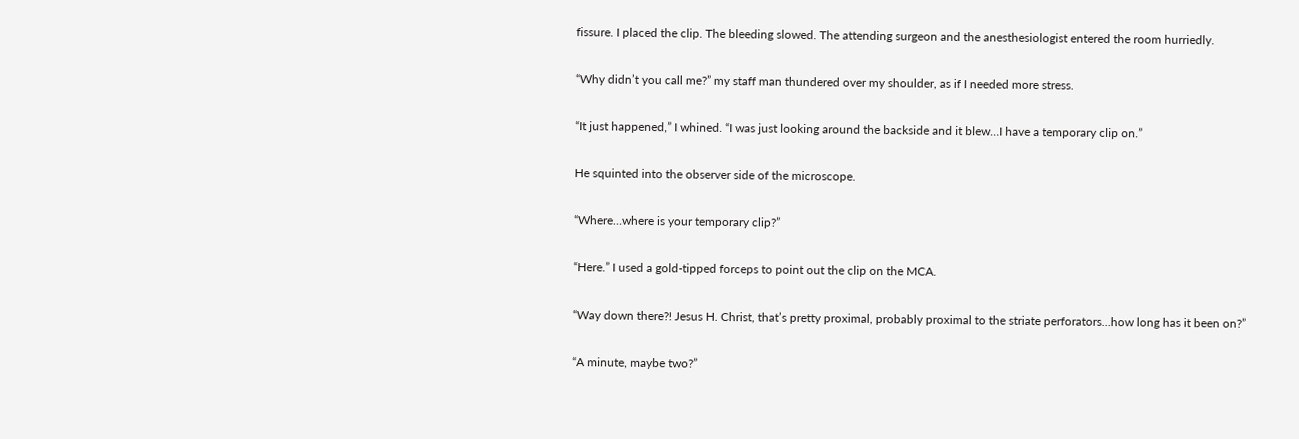fissure. I placed the clip. The bleeding slowed. The attending surgeon and the anesthesiologist entered the room hurriedly.

“Why didn’t you call me?” my staff man thundered over my shoulder, as if I needed more stress.

“It just happened,” I whined. “I was just looking around the backside and it blew…I have a temporary clip on.”

He squinted into the observer side of the microscope.

“Where…where is your temporary clip?”

“Here.” I used a gold-tipped forceps to point out the clip on the MCA.

“Way down there?! Jesus H. Christ, that’s pretty proximal, probably proximal to the striate perforators…how long has it been on?”

“A minute, maybe two?”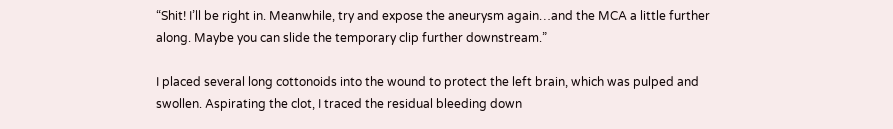“Shit! I’ll be right in. Meanwhile, try and expose the aneurysm again…and the MCA a little further along. Maybe you can slide the temporary clip further downstream.”

I placed several long cottonoids into the wound to protect the left brain, which was pulped and swollen. Aspirating the clot, I traced the residual bleeding down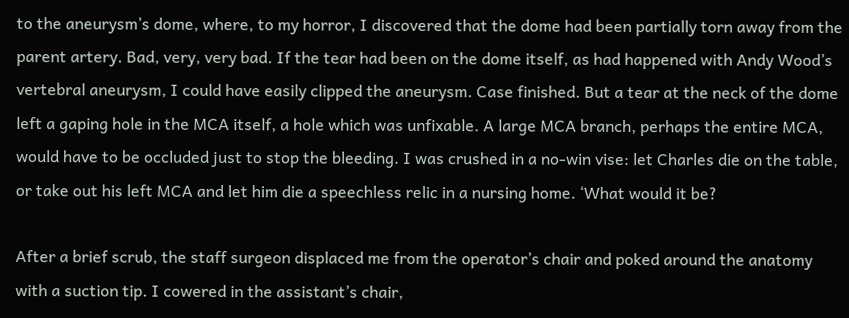to the aneurysm’s dome, where, to my horror, I discovered that the dome had been partially torn away from the parent artery. Bad, very, very bad. If the tear had been on the dome itself, as had happened with Andy Wood’s vertebral aneurysm, I could have easily clipped the aneurysm. Case finished. But a tear at the neck of the dome left a gaping hole in the MCA itself, a hole which was unfixable. A large MCA branch, perhaps the entire MCA, would have to be occluded just to stop the bleeding. I was crushed in a no-win vise: let Charles die on the table, or take out his left MCA and let him die a speechless relic in a nursing home. ‘What would it be?

After a brief scrub, the staff surgeon displaced me from the operator’s chair and poked around the anatomy with a suction tip. I cowered in the assistant’s chair,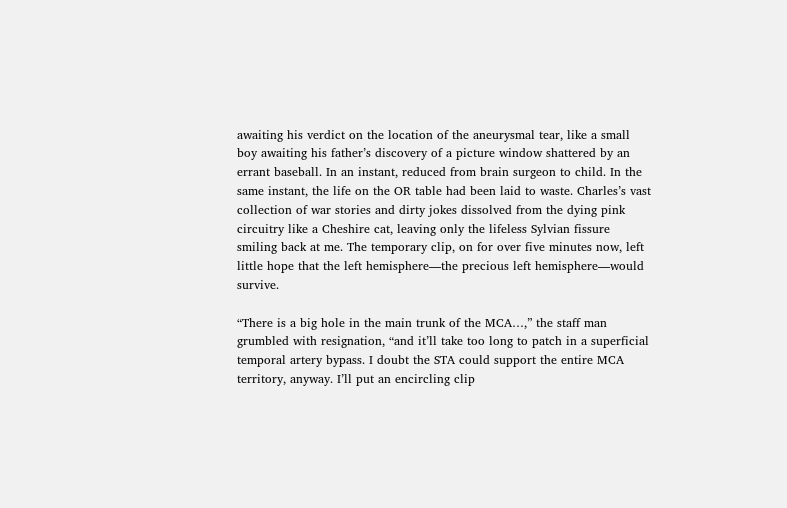awaiting his verdict on the location of the aneurysmal tear, like a small boy awaiting his father’s discovery of a picture window shattered by an errant baseball. In an instant, reduced from brain surgeon to child. In the same instant, the life on the OR table had been laid to waste. Charles’s vast collection of war stories and dirty jokes dissolved from the dying pink circuitry like a Cheshire cat, leaving only the lifeless Sylvian fissure smiling back at me. The temporary clip, on for over five minutes now, left little hope that the left hemisphere—the precious left hemisphere—would survive.

“There is a big hole in the main trunk of the MCA…,” the staff man grumbled with resignation, “and it’ll take too long to patch in a superficial temporal artery bypass. I doubt the STA could support the entire MCA territory, anyway. I’ll put an encircling clip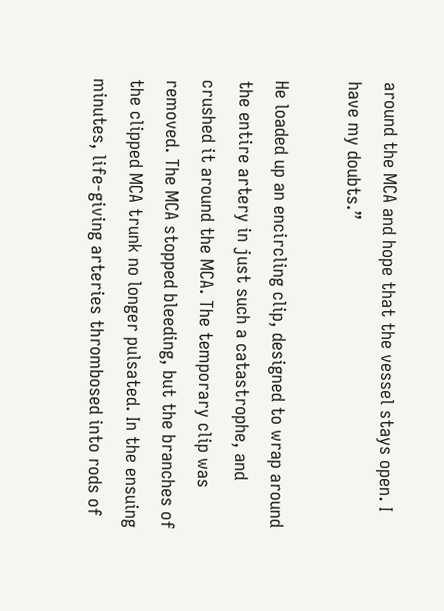around the MCA and hope that the vessel stays open. I have my doubts.”

He loaded up an encircling clip, designed to wrap around the entire artery in just such a catastrophe, and crushed it around the MCA. The temporary clip was removed. The MCA stopped bleeding, but the branches of the clipped MCA trunk no longer pulsated. In the ensuing minutes, life-giving arteries thrombosed into rods of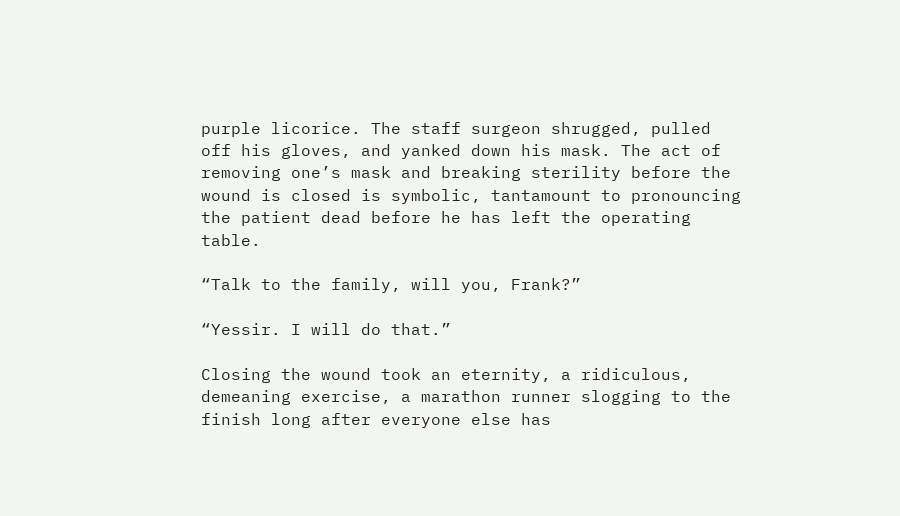purple licorice. The staff surgeon shrugged, pulled off his gloves, and yanked down his mask. The act of removing one’s mask and breaking sterility before the wound is closed is symbolic, tantamount to pronouncing the patient dead before he has left the operating table.

“Talk to the family, will you, Frank?”

“Yessir. I will do that.”

Closing the wound took an eternity, a ridiculous, demeaning exercise, a marathon runner slogging to the finish long after everyone else has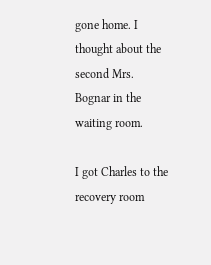gone home. I thought about the second Mrs. Bognar in the waiting room.

I got Charles to the recovery room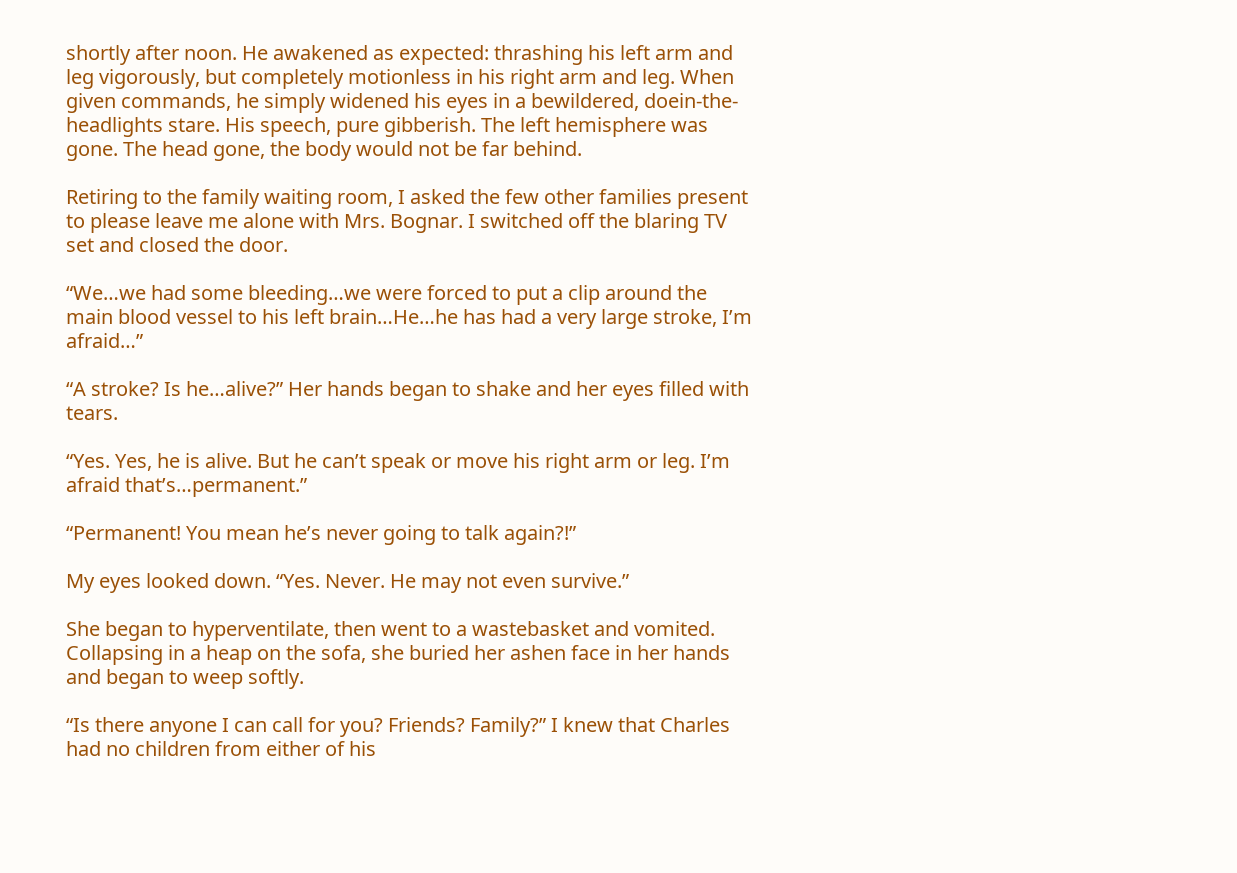shortly after noon. He awakened as expected: thrashing his left arm and leg vigorously, but completely motionless in his right arm and leg. When given commands, he simply widened his eyes in a bewildered, doein-the-headlights stare. His speech, pure gibberish. The left hemisphere was gone. The head gone, the body would not be far behind.

Retiring to the family waiting room, I asked the few other families present to please leave me alone with Mrs. Bognar. I switched off the blaring TV set and closed the door.

“We…we had some bleeding…we were forced to put a clip around the main blood vessel to his left brain…He…he has had a very large stroke, I’m afraid…”

“A stroke? Is he…alive?” Her hands began to shake and her eyes filled with tears.

“Yes. Yes, he is alive. But he can’t speak or move his right arm or leg. I’m afraid that’s…permanent.”

“Permanent! You mean he’s never going to talk again?!”

My eyes looked down. “Yes. Never. He may not even survive.”

She began to hyperventilate, then went to a wastebasket and vomited. Collapsing in a heap on the sofa, she buried her ashen face in her hands and began to weep softly.

“Is there anyone I can call for you? Friends? Family?” I knew that Charles had no children from either of his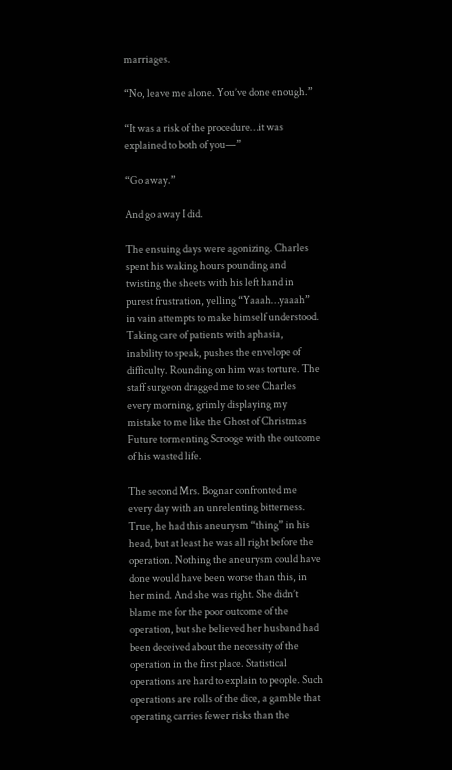marriages.

“No, leave me alone. You’ve done enough.”

“It was a risk of the procedure…it was explained to both of you—”

“Go away.”

And go away I did.

The ensuing days were agonizing. Charles spent his waking hours pounding and twisting the sheets with his left hand in purest frustration, yelling “Yaaah…yaaah” in vain attempts to make himself understood. Taking care of patients with aphasia, inability to speak, pushes the envelope of difficulty. Rounding on him was torture. The staff surgeon dragged me to see Charles every morning, grimly displaying my mistake to me like the Ghost of Christmas Future tormenting Scrooge with the outcome of his wasted life.

The second Mrs. Bognar confronted me every day with an unrelenting bitterness. True, he had this aneurysm “thing” in his head, but at least he was all right before the operation. Nothing the aneurysm could have done would have been worse than this, in her mind. And she was right. She didn’t blame me for the poor outcome of the operation, but she believed her husband had been deceived about the necessity of the operation in the first place. Statistical operations are hard to explain to people. Such operations are rolls of the dice, a gamble that operating carries fewer risks than the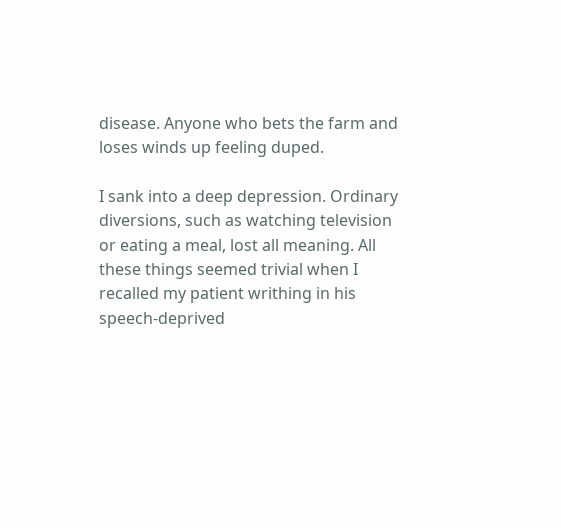disease. Anyone who bets the farm and loses winds up feeling duped.

I sank into a deep depression. Ordinary diversions, such as watching television or eating a meal, lost all meaning. All these things seemed trivial when I recalled my patient writhing in his speech-deprived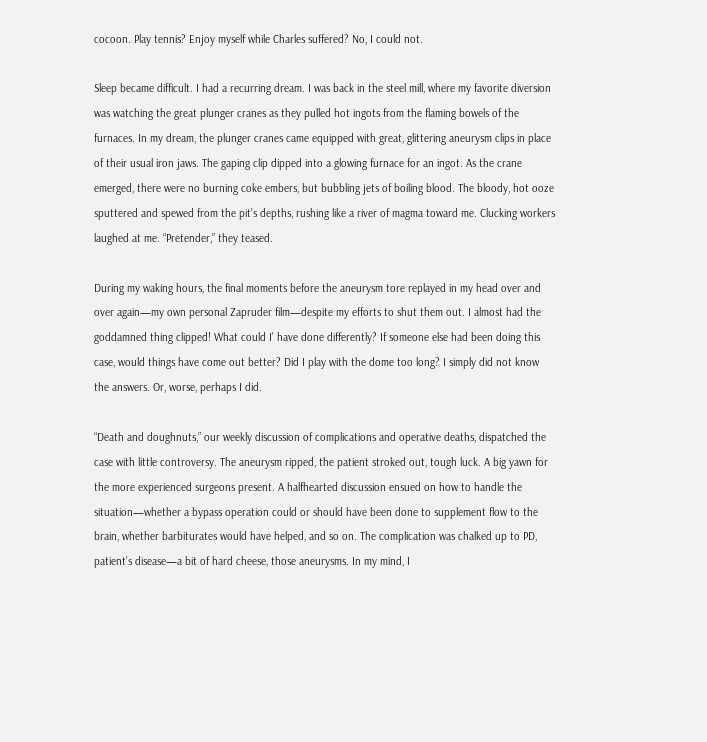cocoon. Play tennis? Enjoy myself while Charles suffered? No, I could not.

Sleep became difficult. I had a recurring dream. I was back in the steel mill, where my favorite diversion was watching the great plunger cranes as they pulled hot ingots from the flaming bowels of the furnaces. In my dream, the plunger cranes came equipped with great, glittering aneurysm clips in place of their usual iron jaws. The gaping clip dipped into a glowing furnace for an ingot. As the crane emerged, there were no burning coke embers, but bubbling jets of boiling blood. The bloody, hot ooze sputtered and spewed from the pit’s depths, rushing like a river of magma toward me. Clucking workers laughed at me. “Pretender,” they teased.

During my waking hours, the final moments before the aneurysm tore replayed in my head over and over again—my own personal Zapruder film—despite my efforts to shut them out. I almost had the goddamned thing clipped! What could I’ have done differently? If someone else had been doing this case, would things have come out better? Did I play with the dome too long? I simply did not know the answers. Or, worse, perhaps I did.

“Death and doughnuts,” our weekly discussion of complications and operative deaths, dispatched the case with little controversy. The aneurysm ripped, the patient stroked out, tough luck. A big yawn for the more experienced surgeons present. A halfhearted discussion ensued on how to handle the situation—whether a bypass operation could or should have been done to supplement flow to the brain, whether barbiturates would have helped, and so on. The complication was chalked up to PD, patient’s disease—a bit of hard cheese, those aneurysms. In my mind, I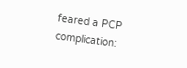feared a PCP complication: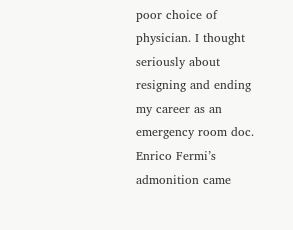poor choice of physician. I thought seriously about resigning and ending my career as an emergency room doc. Enrico Fermi’s admonition came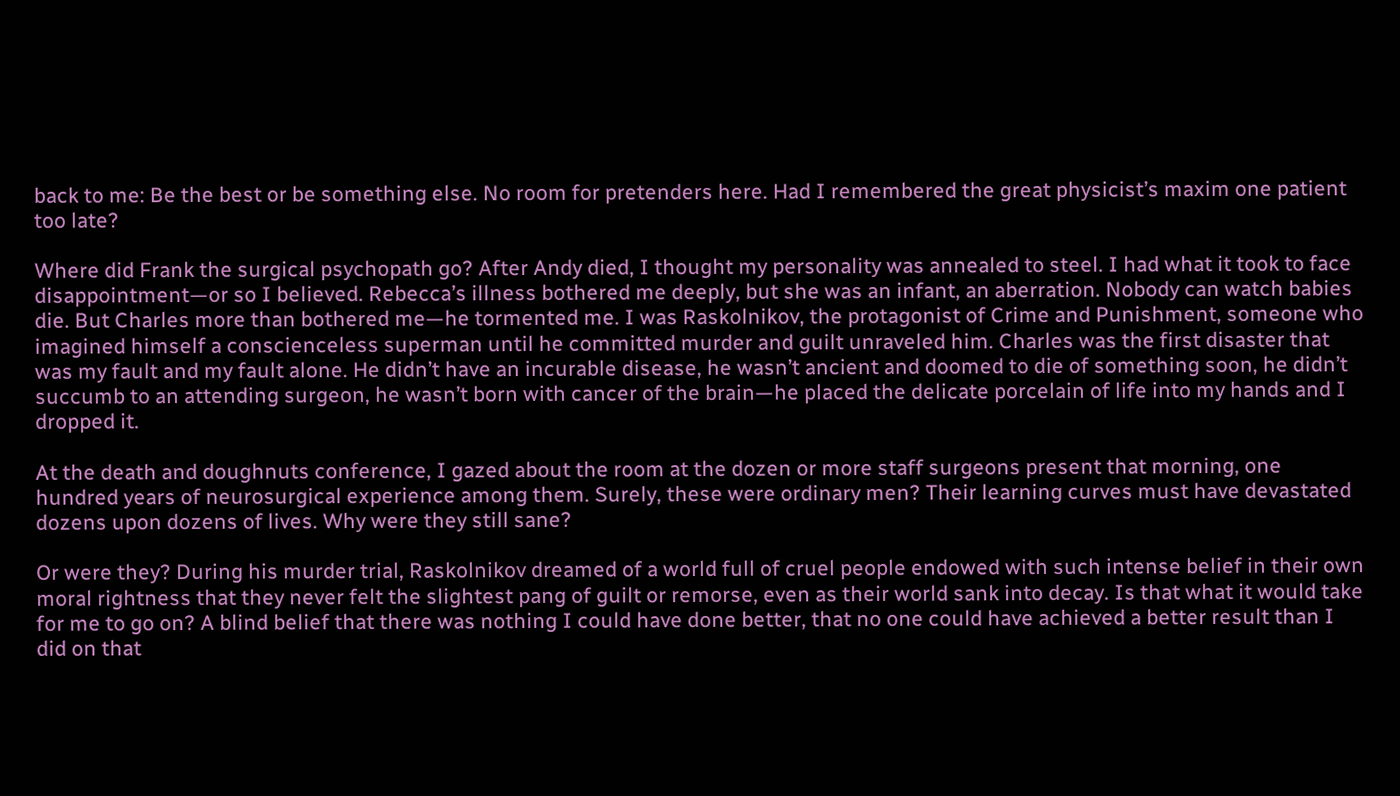back to me: Be the best or be something else. No room for pretenders here. Had I remembered the great physicist’s maxim one patient too late?

Where did Frank the surgical psychopath go? After Andy died, I thought my personality was annealed to steel. I had what it took to face disappointment—or so I believed. Rebecca’s illness bothered me deeply, but she was an infant, an aberration. Nobody can watch babies die. But Charles more than bothered me—he tormented me. I was Raskolnikov, the protagonist of Crime and Punishment, someone who imagined himself a conscienceless superman until he committed murder and guilt unraveled him. Charles was the first disaster that was my fault and my fault alone. He didn’t have an incurable disease, he wasn’t ancient and doomed to die of something soon, he didn’t succumb to an attending surgeon, he wasn’t born with cancer of the brain—he placed the delicate porcelain of life into my hands and I dropped it.

At the death and doughnuts conference, I gazed about the room at the dozen or more staff surgeons present that morning, one hundred years of neurosurgical experience among them. Surely, these were ordinary men? Their learning curves must have devastated dozens upon dozens of lives. Why were they still sane?

Or were they? During his murder trial, Raskolnikov dreamed of a world full of cruel people endowed with such intense belief in their own moral rightness that they never felt the slightest pang of guilt or remorse, even as their world sank into decay. Is that what it would take for me to go on? A blind belief that there was nothing I could have done better, that no one could have achieved a better result than I did on that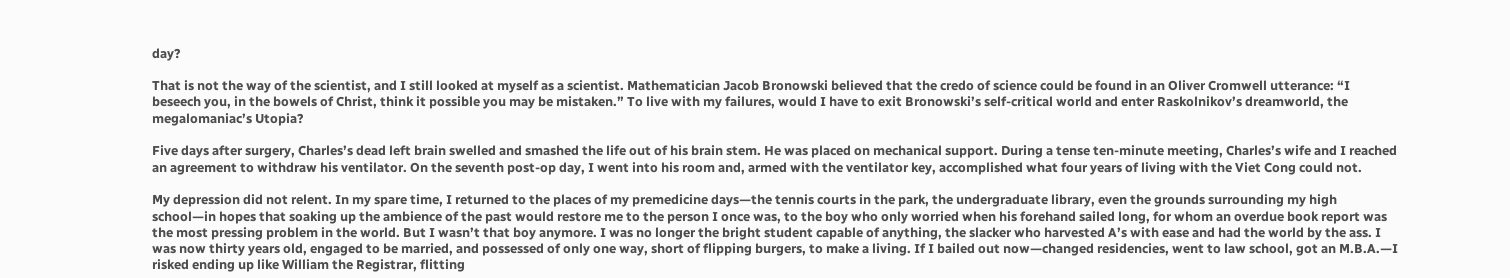day?

That is not the way of the scientist, and I still looked at myself as a scientist. Mathematician Jacob Bronowski believed that the credo of science could be found in an Oliver Cromwell utterance: “I beseech you, in the bowels of Christ, think it possible you may be mistaken.” To live with my failures, would I have to exit Bronowski’s self-critical world and enter Raskolnikov’s dreamworld, the megalomaniac’s Utopia?

Five days after surgery, Charles’s dead left brain swelled and smashed the life out of his brain stem. He was placed on mechanical support. During a tense ten-minute meeting, Charles’s wife and I reached an agreement to withdraw his ventilator. On the seventh post-op day, I went into his room and, armed with the ventilator key, accomplished what four years of living with the Viet Cong could not.

My depression did not relent. In my spare time, I returned to the places of my premedicine days—the tennis courts in the park, the undergraduate library, even the grounds surrounding my high school—in hopes that soaking up the ambience of the past would restore me to the person I once was, to the boy who only worried when his forehand sailed long, for whom an overdue book report was the most pressing problem in the world. But I wasn’t that boy anymore. I was no longer the bright student capable of anything, the slacker who harvested A’s with ease and had the world by the ass. I was now thirty years old, engaged to be married, and possessed of only one way, short of flipping burgers, to make a living. If I bailed out now—changed residencies, went to law school, got an M.B.A.—I risked ending up like William the Registrar, flitting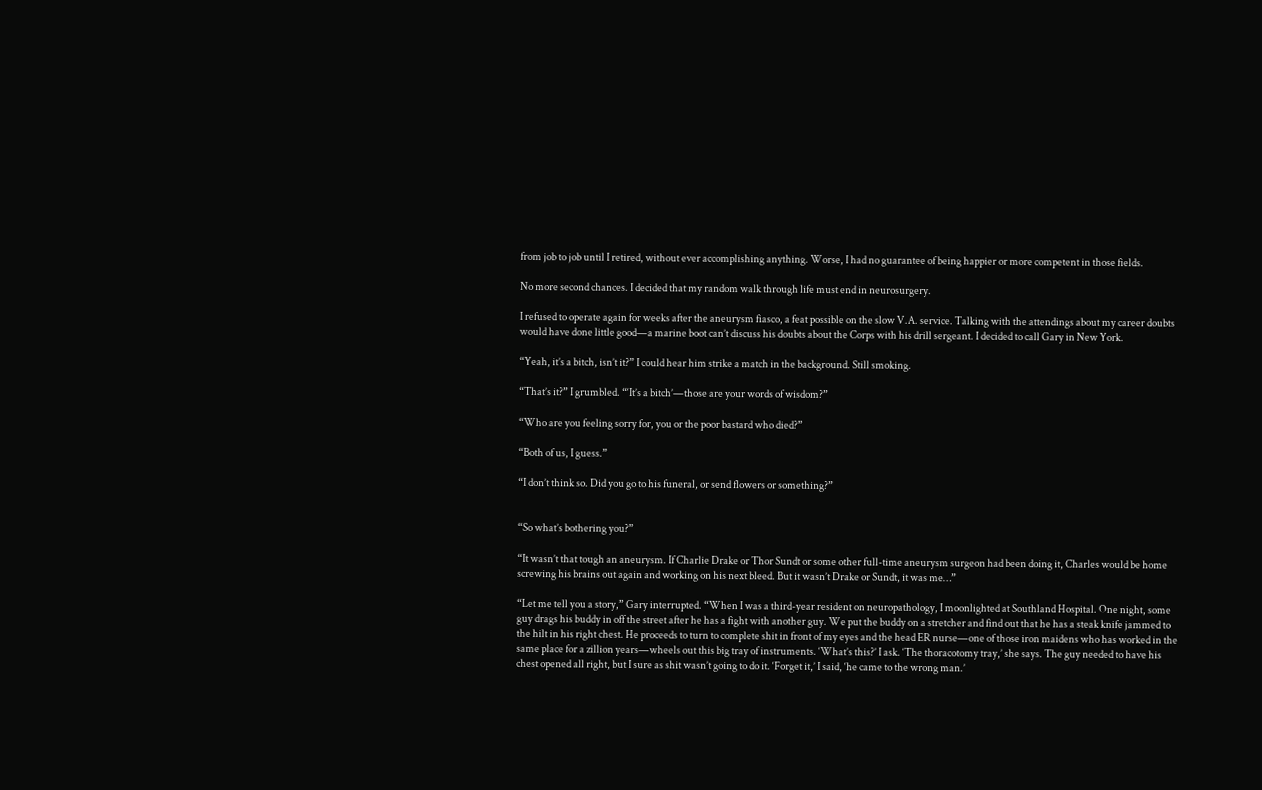from job to job until I retired, without ever accomplishing anything. Worse, I had no guarantee of being happier or more competent in those fields.

No more second chances. I decided that my random walk through life must end in neurosurgery.

I refused to operate again for weeks after the aneurysm fiasco, a feat possible on the slow V.A. service. Talking with the attendings about my career doubts would have done little good—a marine boot can’t discuss his doubts about the Corps with his drill sergeant. I decided to call Gary in New York.

“Yeah, it’s a bitch, isn’t it?” I could hear him strike a match in the background. Still smoking.

“That’s it?” I grumbled. “‘It’s a bitch’—those are your words of wisdom?”

“Who are you feeling sorry for, you or the poor bastard who died?”

“Both of us, I guess.”

“I don’t think so. Did you go to his funeral, or send flowers or something?”


“So what’s bothering you?”

“It wasn’t that tough an aneurysm. If Charlie Drake or Thor Sundt or some other full-time aneurysm surgeon had been doing it, Charles would be home screwing his brains out again and working on his next bleed. But it wasn’t Drake or Sundt, it was me…”

“Let me tell you a story,” Gary interrupted. “When I was a third-year resident on neuropathology, I moonlighted at Southland Hospital. One night, some guy drags his buddy in off the street after he has a fight with another guy. We put the buddy on a stretcher and find out that he has a steak knife jammed to the hilt in his right chest. He proceeds to turn to complete shit in front of my eyes and the head ER nurse—one of those iron maidens who has worked in the same place for a zillion years—wheels out this big tray of instruments. ‘What’s this?’ I ask. ‘The thoracotomy tray,’ she says. The guy needed to have his chest opened all right, but I sure as shit wasn’t going to do it. ‘Forget it,’ I said, ‘he came to the wrong man.’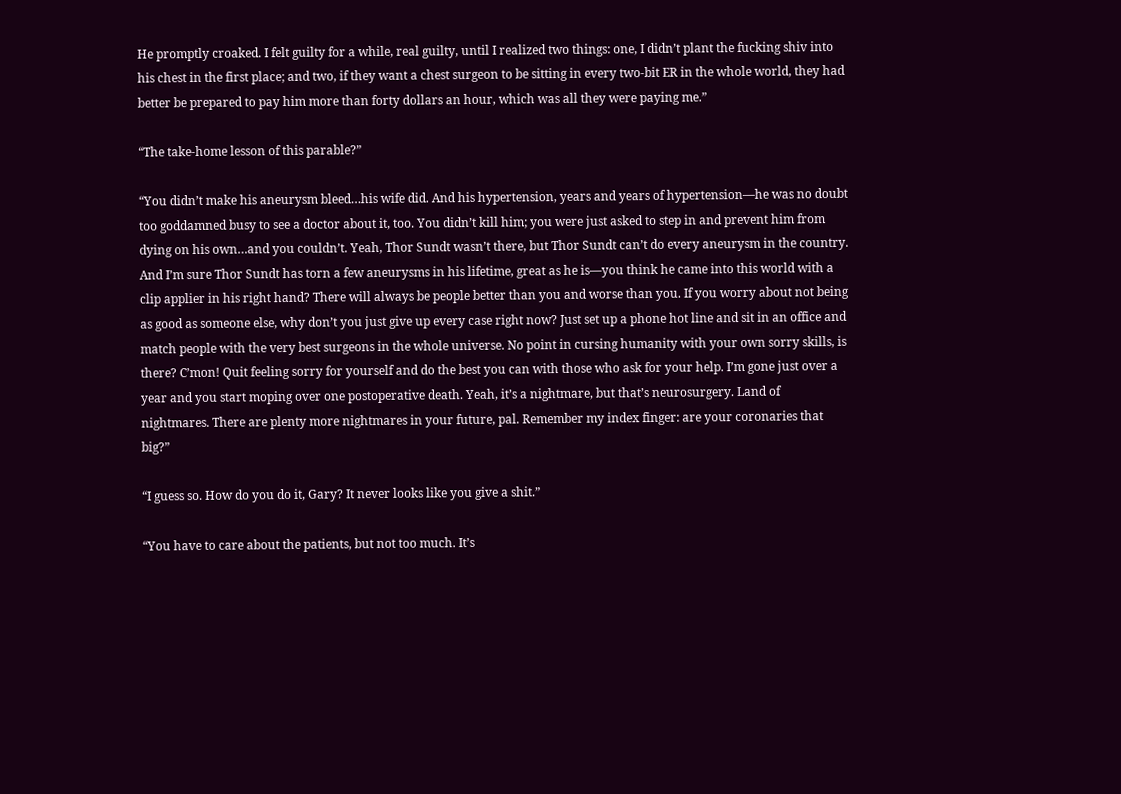He promptly croaked. I felt guilty for a while, real guilty, until I realized two things: one, I didn’t plant the fucking shiv into his chest in the first place; and two, if they want a chest surgeon to be sitting in every two-bit ER in the whole world, they had better be prepared to pay him more than forty dollars an hour, which was all they were paying me.”

“The take-home lesson of this parable?”

“You didn’t make his aneurysm bleed…his wife did. And his hypertension, years and years of hypertension—he was no doubt too goddamned busy to see a doctor about it, too. You didn’t kill him; you were just asked to step in and prevent him from dying on his own…and you couldn’t. Yeah, Thor Sundt wasn’t there, but Thor Sundt can’t do every aneurysm in the country. And I’m sure Thor Sundt has torn a few aneurysms in his lifetime, great as he is—you think he came into this world with a clip applier in his right hand? There will always be people better than you and worse than you. If you worry about not being as good as someone else, why don’t you just give up every case right now? Just set up a phone hot line and sit in an office and match people with the very best surgeons in the whole universe. No point in cursing humanity with your own sorry skills, is there? C’mon! Quit feeling sorry for yourself and do the best you can with those who ask for your help. I’m gone just over a year and you start moping over one postoperative death. Yeah, it’s a nightmare, but that’s neurosurgery. Land of nightmares. There are plenty more nightmares in your future, pal. Remember my index finger: are your coronaries that big?”

“I guess so. How do you do it, Gary? It never looks like you give a shit.”

“You have to care about the patients, but not too much. It’s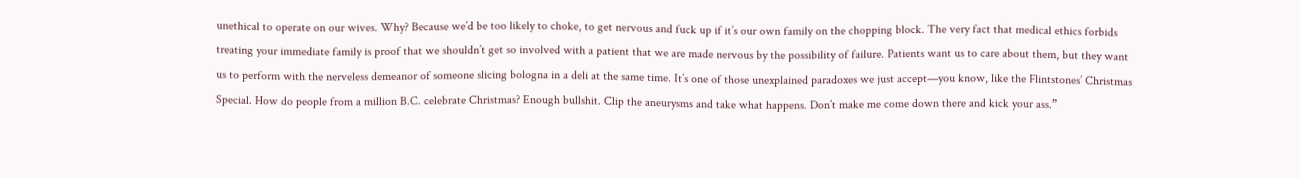unethical to operate on our wives. Why? Because we’d be too likely to choke, to get nervous and fuck up if it’s our own family on the chopping block. The very fact that medical ethics forbids treating your immediate family is proof that we shouldn’t get so involved with a patient that we are made nervous by the possibility of failure. Patients want us to care about them, but they want us to perform with the nerveless demeanor of someone slicing bologna in a deli at the same time. It’s one of those unexplained paradoxes we just accept—you know, like the Flintstones’ Christmas Special. How do people from a million B.C. celebrate Christmas? Enough bullshit. Clip the aneurysms and take what happens. Don’t make me come down there and kick your ass.”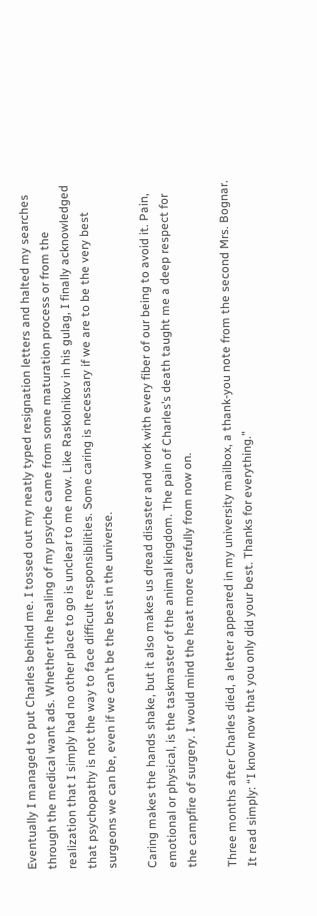Eventually I managed to put Charles behind me. I tossed out my neatly typed resignation letters and halted my searches through the medical want ads. Whether the healing of my psyche came from some maturation process or from the realization that I simply had no other place to go is unclear to me now. Like Raskolnikov in his gulag, I finally acknowledged that psychopathy is not the way to face difficult responsibilities. Some caring is necessary if we are to be the very best surgeons we can be, even if we can’t be the best in the universe.

Caring makes the hands shake, but it also makes us dread disaster and work with every fiber of our being to avoid it. Pain, emotional or physical, is the taskmaster of the animal kingdom. The pain of Charles’s death taught me a deep respect for the campfire of surgery. I would mind the heat more carefully from now on.

Three months after Charles died, a letter appeared in my university mailbox, a thank-you note from the second Mrs. Bognar. It read simply: “I know now that you only did your best. Thanks for everything.”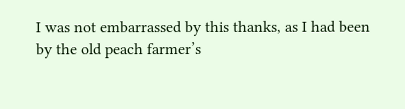I was not embarrassed by this thanks, as I had been by the old peach farmer’s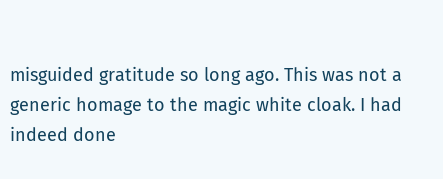misguided gratitude so long ago. This was not a generic homage to the magic white cloak. I had indeed done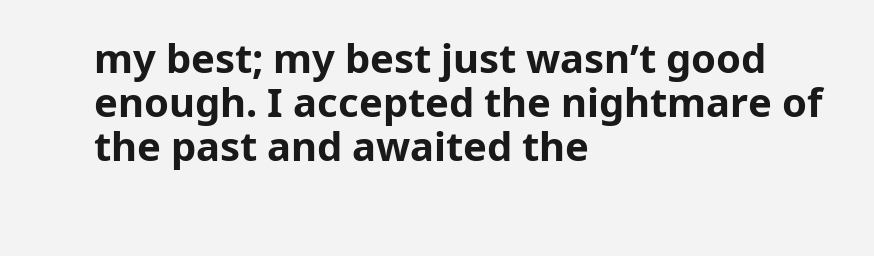my best; my best just wasn’t good enough. I accepted the nightmare of the past and awaited the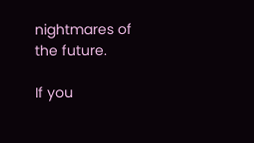nightmares of the future.

If you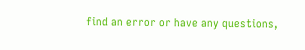find an error or have any questions,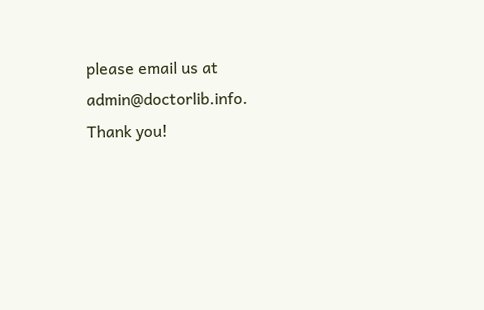please email us at admin@doctorlib.info. Thank you!